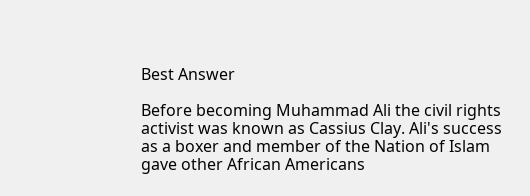Best Answer

Before becoming Muhammad Ali the civil rights activist was known as Cassius Clay. Ali's success as a boxer and member of the Nation of Islam gave other African Americans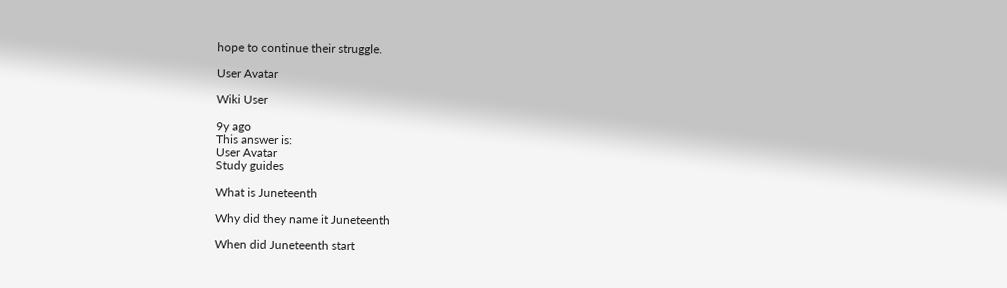hope to continue their struggle.

User Avatar

Wiki User

9y ago
This answer is:
User Avatar
Study guides

What is Juneteenth

Why did they name it Juneteenth

When did Juneteenth start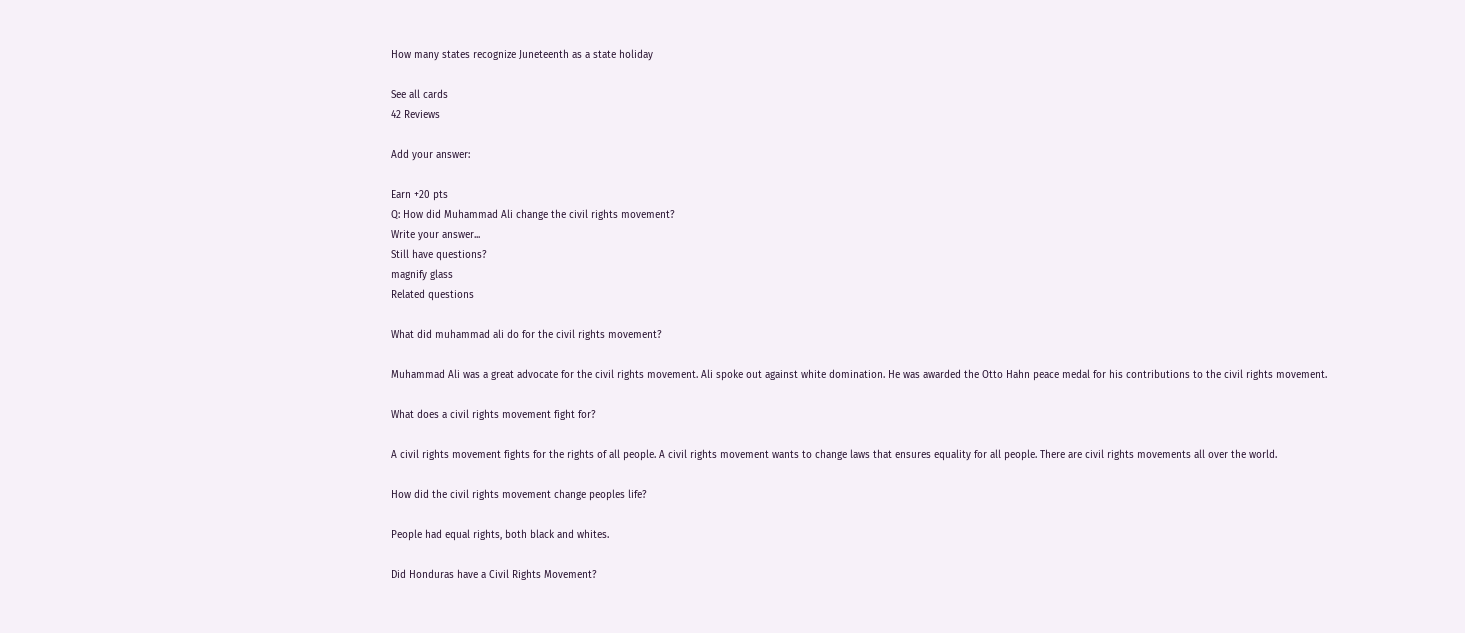How many states recognize Juneteenth as a state holiday

See all cards
42 Reviews

Add your answer:

Earn +20 pts
Q: How did Muhammad Ali change the civil rights movement?
Write your answer...
Still have questions?
magnify glass
Related questions

What did muhammad ali do for the civil rights movement?

Muhammad Ali was a great advocate for the civil rights movement. Ali spoke out against white domination. He was awarded the Otto Hahn peace medal for his contributions to the civil rights movement.

What does a civil rights movement fight for?

A civil rights movement fights for the rights of all people. A civil rights movement wants to change laws that ensures equality for all people. There are civil rights movements all over the world.

How did the civil rights movement change peoples life?

People had equal rights, both black and whites.

Did Honduras have a Civil Rights Movement?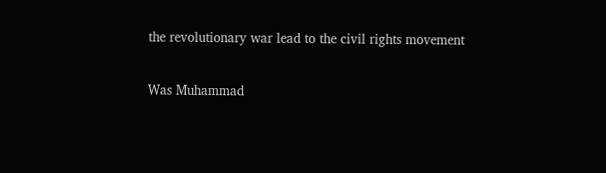the revolutionary war lead to the civil rights movement

Was Muhammad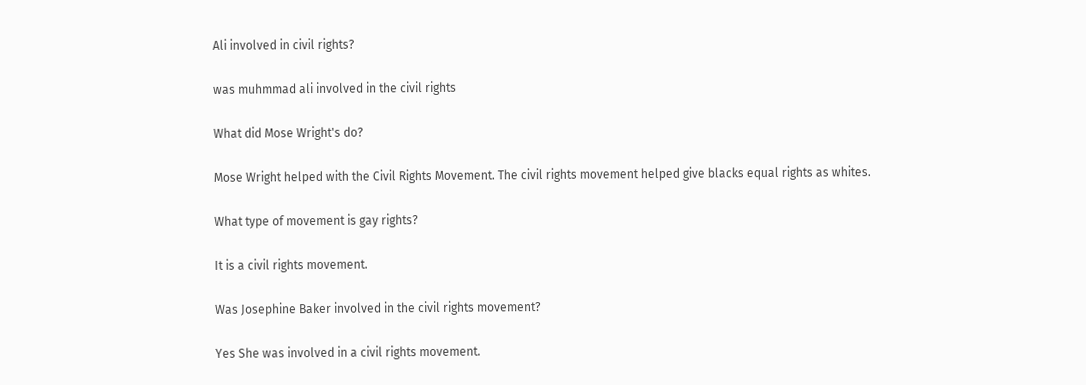Ali involved in civil rights?

was muhmmad ali involved in the civil rights

What did Mose Wright's do?

Mose Wright helped with the Civil Rights Movement. The civil rights movement helped give blacks equal rights as whites.

What type of movement is gay rights?

It is a civil rights movement.

Was Josephine Baker involved in the civil rights movement?

Yes She was involved in a civil rights movement.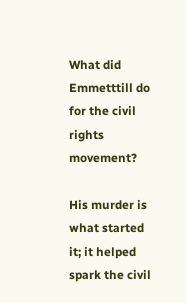What did Emmetttill do for the civil rights movement?

His murder is what started it; it helped spark the civil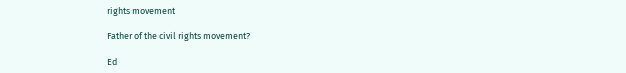rights movement

Father of the civil rights movement?

Ed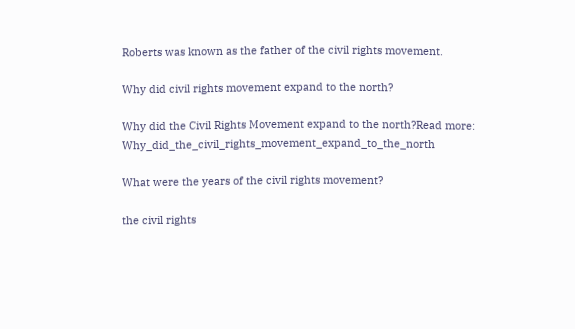Roberts was known as the father of the civil rights movement.

Why did civil rights movement expand to the north?

Why did the Civil Rights Movement expand to the north?Read more: Why_did_the_civil_rights_movement_expand_to_the_north

What were the years of the civil rights movement?

the civil rights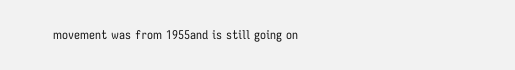movement was from 1955and is still going on